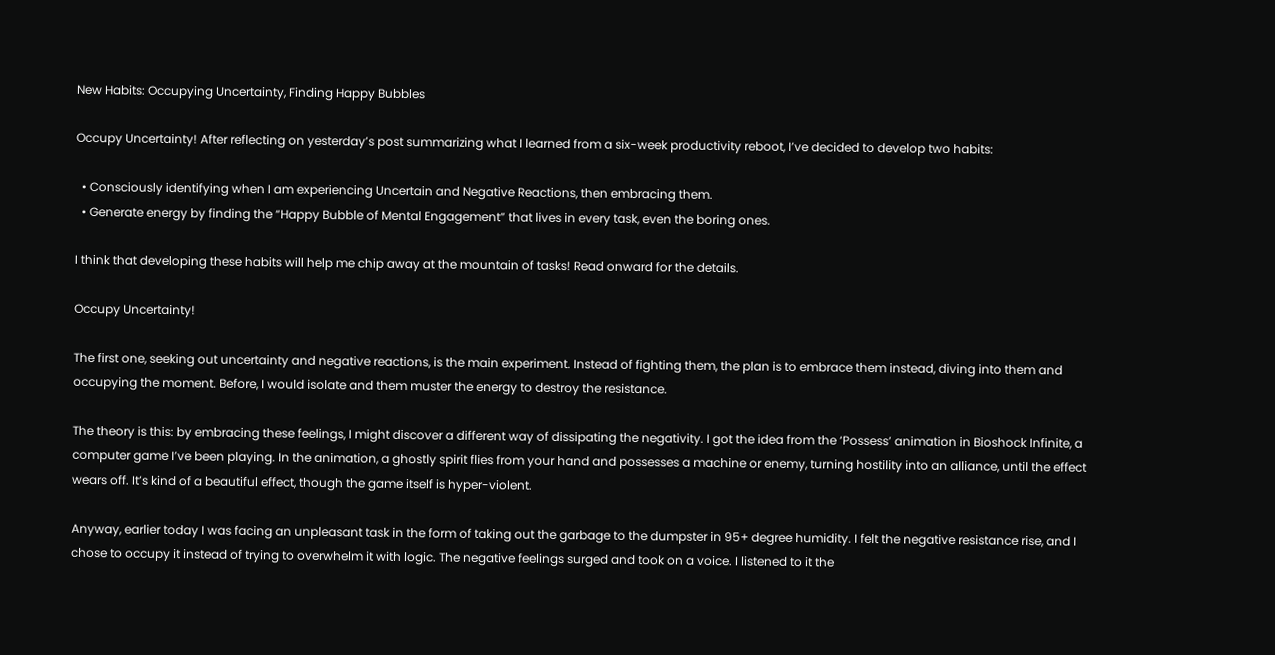New Habits: Occupying Uncertainty, Finding Happy Bubbles

Occupy Uncertainty! After reflecting on yesterday’s post summarizing what I learned from a six-week productivity reboot, I’ve decided to develop two habits:

  • Consciously identifying when I am experiencing Uncertain and Negative Reactions, then embracing them.
  • Generate energy by finding the “Happy Bubble of Mental Engagement” that lives in every task, even the boring ones.

I think that developing these habits will help me chip away at the mountain of tasks! Read onward for the details.

Occupy Uncertainty!

The first one, seeking out uncertainty and negative reactions, is the main experiment. Instead of fighting them, the plan is to embrace them instead, diving into them and occupying the moment. Before, I would isolate and them muster the energy to destroy the resistance.

The theory is this: by embracing these feelings, I might discover a different way of dissipating the negativity. I got the idea from the ‘Possess’ animation in Bioshock Infinite, a computer game I’ve been playing. In the animation, a ghostly spirit flies from your hand and possesses a machine or enemy, turning hostility into an alliance, until the effect wears off. It’s kind of a beautiful effect, though the game itself is hyper-violent.

Anyway, earlier today I was facing an unpleasant task in the form of taking out the garbage to the dumpster in 95+ degree humidity. I felt the negative resistance rise, and I chose to occupy it instead of trying to overwhelm it with logic. The negative feelings surged and took on a voice. I listened to it the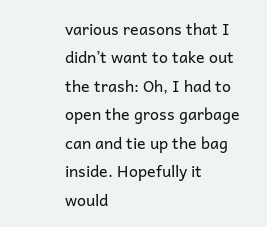various reasons that I didn’t want to take out the trash: Oh, I had to open the gross garbage can and tie up the bag inside. Hopefully it would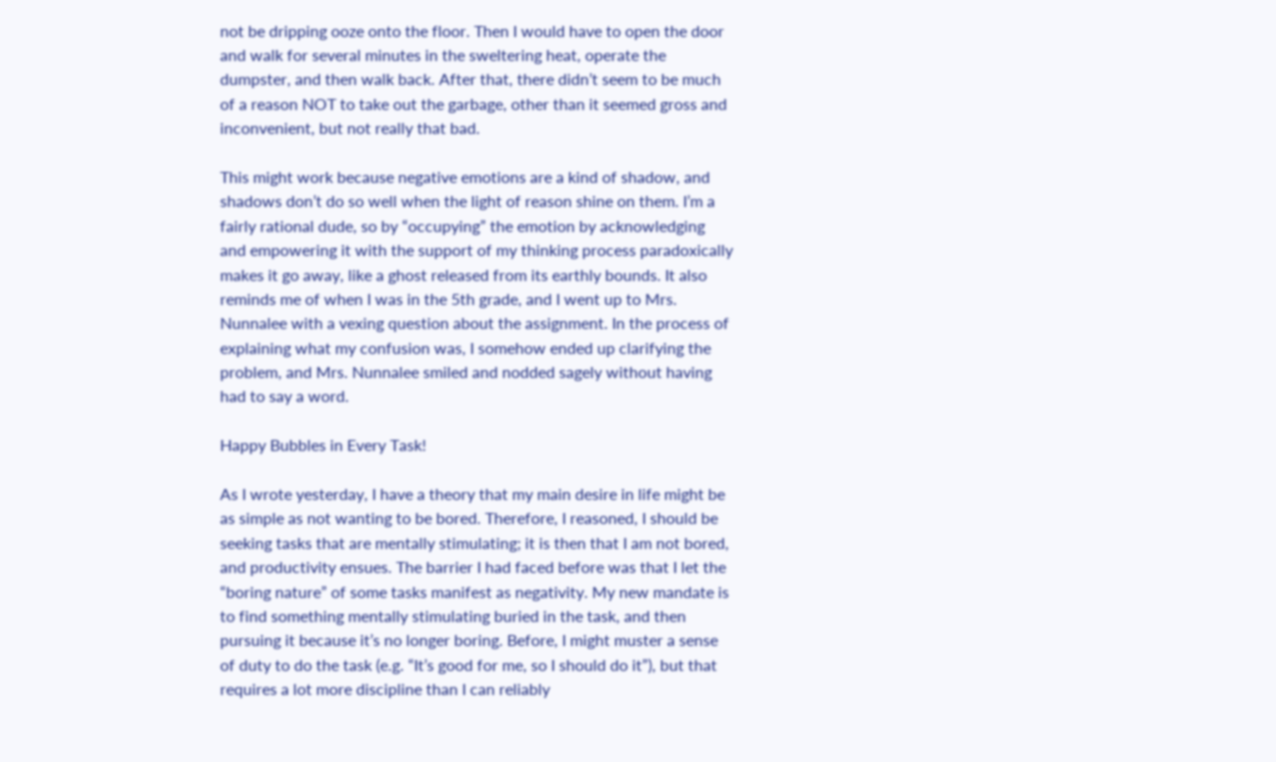not be dripping ooze onto the floor. Then I would have to open the door and walk for several minutes in the sweltering heat, operate the dumpster, and then walk back. After that, there didn’t seem to be much of a reason NOT to take out the garbage, other than it seemed gross and inconvenient, but not really that bad.

This might work because negative emotions are a kind of shadow, and shadows don’t do so well when the light of reason shine on them. I’m a fairly rational dude, so by “occupying” the emotion by acknowledging and empowering it with the support of my thinking process paradoxically makes it go away, like a ghost released from its earthly bounds. It also reminds me of when I was in the 5th grade, and I went up to Mrs. Nunnalee with a vexing question about the assignment. In the process of explaining what my confusion was, I somehow ended up clarifying the problem, and Mrs. Nunnalee smiled and nodded sagely without having had to say a word.

Happy Bubbles in Every Task!

As I wrote yesterday, I have a theory that my main desire in life might be as simple as not wanting to be bored. Therefore, I reasoned, I should be seeking tasks that are mentally stimulating; it is then that I am not bored, and productivity ensues. The barrier I had faced before was that I let the “boring nature” of some tasks manifest as negativity. My new mandate is to find something mentally stimulating buried in the task, and then pursuing it because it’s no longer boring. Before, I might muster a sense of duty to do the task (e.g. “It’s good for me, so I should do it”), but that requires a lot more discipline than I can reliably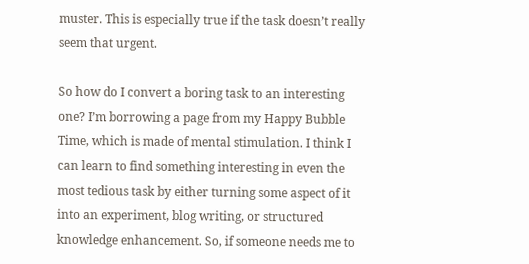muster. This is especially true if the task doesn’t really seem that urgent.

So how do I convert a boring task to an interesting one? I’m borrowing a page from my Happy Bubble Time, which is made of mental stimulation. I think I can learn to find something interesting in even the most tedious task by either turning some aspect of it into an experiment, blog writing, or structured knowledge enhancement. So, if someone needs me to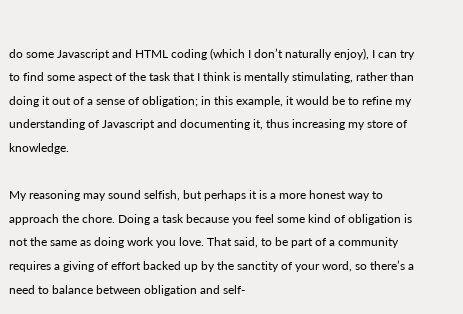do some Javascript and HTML coding (which I don’t naturally enjoy), I can try to find some aspect of the task that I think is mentally stimulating, rather than doing it out of a sense of obligation; in this example, it would be to refine my understanding of Javascript and documenting it, thus increasing my store of knowledge.

My reasoning may sound selfish, but perhaps it is a more honest way to approach the chore. Doing a task because you feel some kind of obligation is not the same as doing work you love. That said, to be part of a community requires a giving of effort backed up by the sanctity of your word, so there’s a need to balance between obligation and self-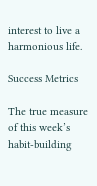interest to live a harmonious life.

Success Metrics

The true measure of this week’s habit-building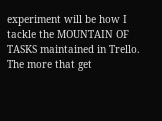experiment will be how I tackle the MOUNTAIN OF TASKS maintained in Trello. The more that get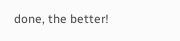done, the better!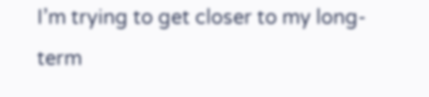I’m trying to get closer to my long-term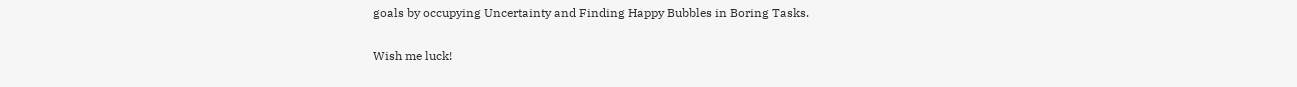goals by occupying Uncertainty and Finding Happy Bubbles in Boring Tasks.

Wish me luck!